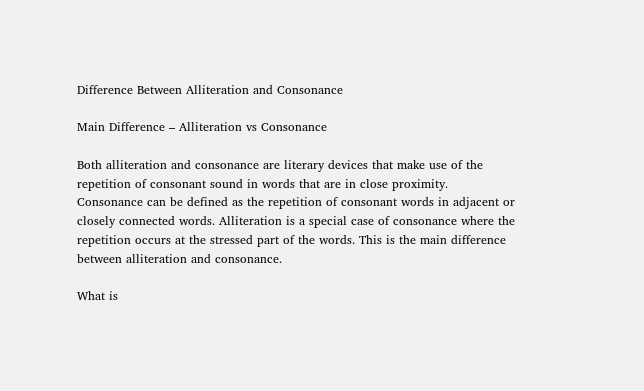Difference Between Alliteration and Consonance

Main Difference – Alliteration vs Consonance

Both alliteration and consonance are literary devices that make use of the repetition of consonant sound in words that are in close proximity. Consonance can be defined as the repetition of consonant words in adjacent or closely connected words. Alliteration is a special case of consonance where the repetition occurs at the stressed part of the words. This is the main difference between alliteration and consonance.

What is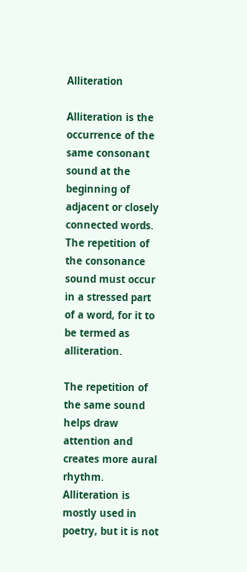Alliteration

Alliteration is the occurrence of the same consonant sound at the beginning of adjacent or closely connected words. The repetition of the consonance sound must occur in a stressed part of a word, for it to be termed as alliteration.

The repetition of the same sound helps draw attention and creates more aural rhythm. Alliteration is mostly used in poetry, but it is not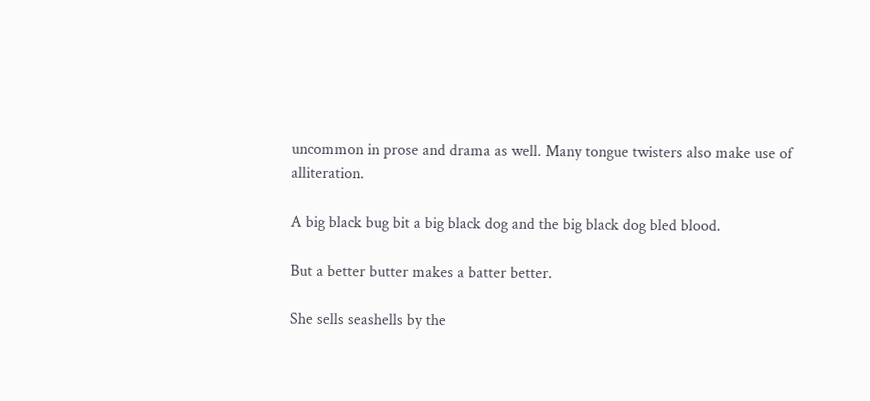uncommon in prose and drama as well. Many tongue twisters also make use of alliteration.

A big black bug bit a big black dog and the big black dog bled blood.

But a better butter makes a batter better.

She sells seashells by the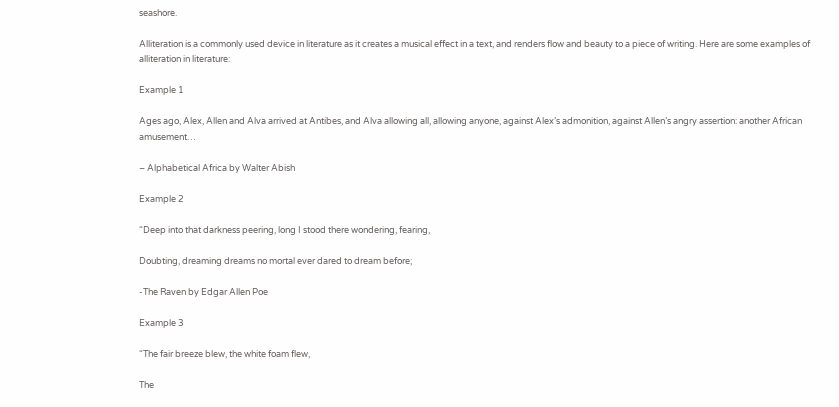seashore.

Alliteration is a commonly used device in literature as it creates a musical effect in a text, and renders flow and beauty to a piece of writing. Here are some examples of alliteration in literature:

Example 1

Ages ago, Alex, Allen and Alva arrived at Antibes, and Alva allowing all, allowing anyone, against Alex’s admonition, against Allen’s angry assertion: another African amusement…

– Alphabetical Africa by Walter Abish

Example 2

“Deep into that darkness peering, long I stood there wondering, fearing,

Doubting, dreaming dreams no mortal ever dared to dream before;

-The Raven by Edgar Allen Poe

Example 3

“The fair breeze blew, the white foam flew,

The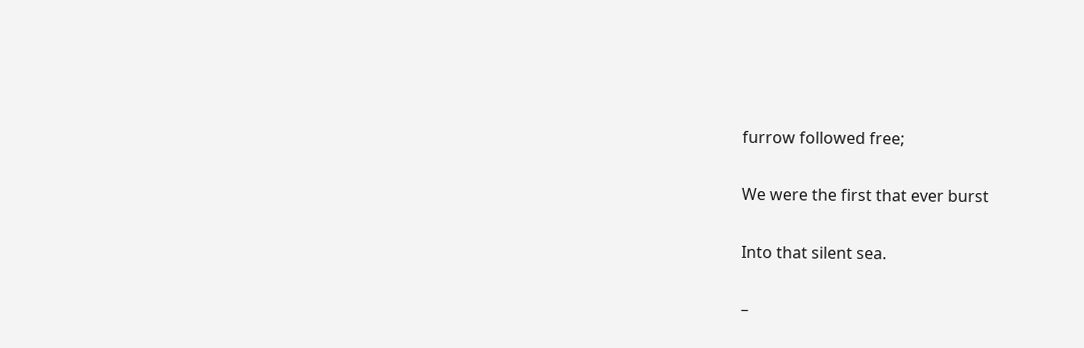furrow followed free;

We were the first that ever burst

Into that silent sea.

–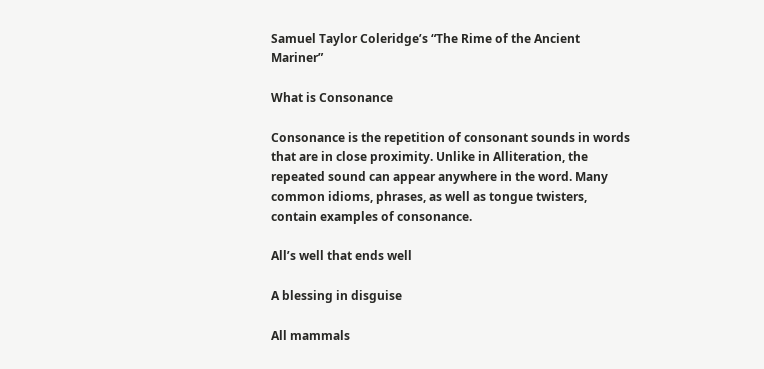Samuel Taylor Coleridge’s “The Rime of the Ancient Mariner”

What is Consonance

Consonance is the repetition of consonant sounds in words that are in close proximity. Unlike in Alliteration, the repeated sound can appear anywhere in the word. Many common idioms, phrases, as well as tongue twisters, contain examples of consonance.

All’s well that ends well

A blessing in disguise

All mammals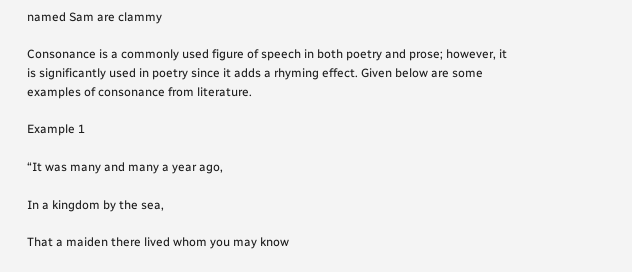named Sam are clammy

Consonance is a commonly used figure of speech in both poetry and prose; however, it is significantly used in poetry since it adds a rhyming effect. Given below are some examples of consonance from literature.

Example 1

“It was many and many a year ago,

In a kingdom by the sea,

That a maiden there lived whom you may know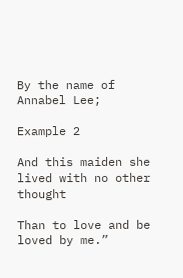By the name of Annabel Lee;

Example 2

And this maiden she lived with no other thought

Than to love and be loved by me.”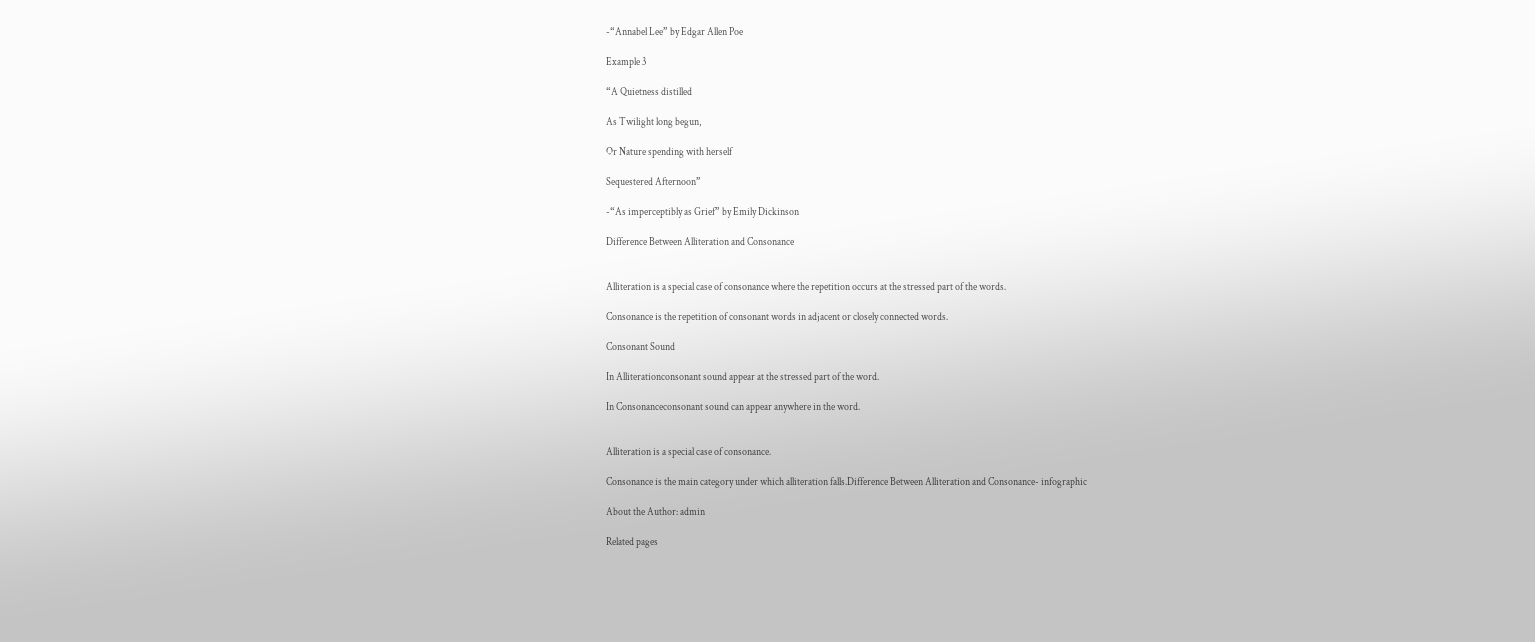-“Annabel Lee” by Edgar Allen Poe

Example 3

“A Quietness distilled

As Twilight long begun,

Or Nature spending with herself

Sequestered Afternoon”

-“As imperceptibly as Grief” by Emily Dickinson

Difference Between Alliteration and Consonance


Alliteration is a special case of consonance where the repetition occurs at the stressed part of the words.

Consonance is the repetition of consonant words in adjacent or closely connected words.

Consonant Sound

In Alliterationconsonant sound appear at the stressed part of the word.

In Consonanceconsonant sound can appear anywhere in the word.


Alliteration is a special case of consonance.

Consonance is the main category under which alliteration falls.Difference Between Alliteration and Consonance- infographic

About the Author: admin

Related pages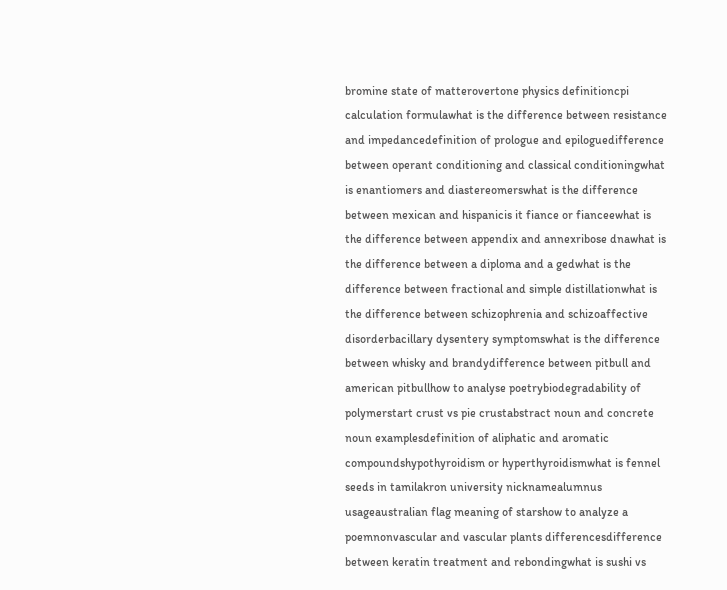bromine state of matterovertone physics definitioncpi calculation formulawhat is the difference between resistance and impedancedefinition of prologue and epiloguedifference between operant conditioning and classical conditioningwhat is enantiomers and diastereomerswhat is the difference between mexican and hispanicis it fiance or fianceewhat is the difference between appendix and annexribose dnawhat is the difference between a diploma and a gedwhat is the difference between fractional and simple distillationwhat is the difference between schizophrenia and schizoaffective disorderbacillary dysentery symptomswhat is the difference between whisky and brandydifference between pitbull and american pitbullhow to analyse poetrybiodegradability of polymerstart crust vs pie crustabstract noun and concrete noun examplesdefinition of aliphatic and aromatic compoundshypothyroidism or hyperthyroidismwhat is fennel seeds in tamilakron university nicknamealumnus usageaustralian flag meaning of starshow to analyze a poemnonvascular and vascular plants differencesdifference between keratin treatment and rebondingwhat is sushi vs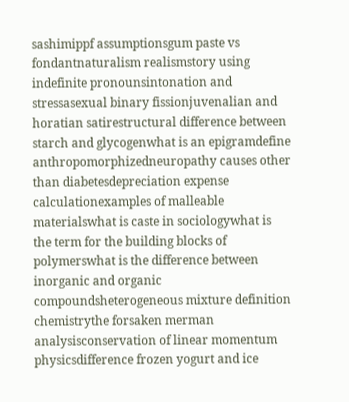sashimippf assumptionsgum paste vs fondantnaturalism realismstory using indefinite pronounsintonation and stressasexual binary fissionjuvenalian and horatian satirestructural difference between starch and glycogenwhat is an epigramdefine anthropomorphizedneuropathy causes other than diabetesdepreciation expense calculationexamples of malleable materialswhat is caste in sociologywhat is the term for the building blocks of polymerswhat is the difference between inorganic and organic compoundsheterogeneous mixture definition chemistrythe forsaken merman analysisconservation of linear momentum physicsdifference frozen yogurt and ice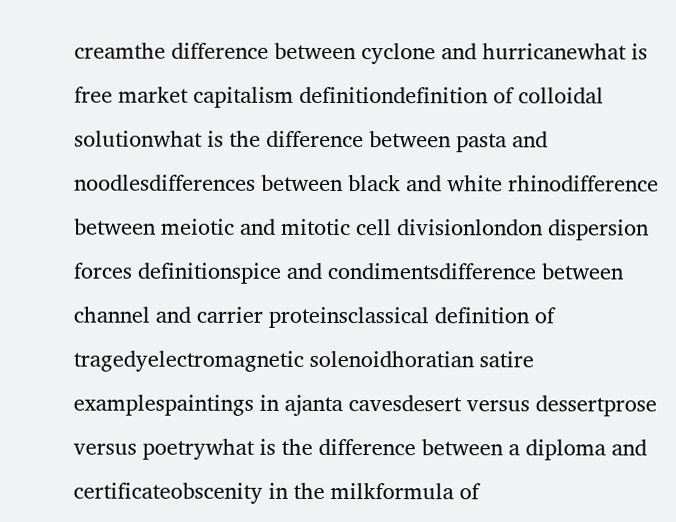creamthe difference between cyclone and hurricanewhat is free market capitalism definitiondefinition of colloidal solutionwhat is the difference between pasta and noodlesdifferences between black and white rhinodifference between meiotic and mitotic cell divisionlondon dispersion forces definitionspice and condimentsdifference between channel and carrier proteinsclassical definition of tragedyelectromagnetic solenoidhoratian satire examplespaintings in ajanta cavesdesert versus dessertprose versus poetrywhat is the difference between a diploma and certificateobscenity in the milkformula of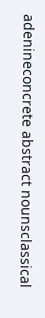adenineconcrete abstract nounsclassical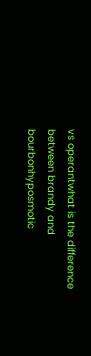vs operantwhat is the difference between brandy and bourbonhyposmotic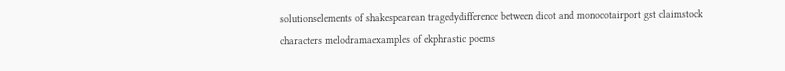solutionselements of shakespearean tragedydifference between dicot and monocotairport gst claimstock characters melodramaexamples of ekphrastic poems